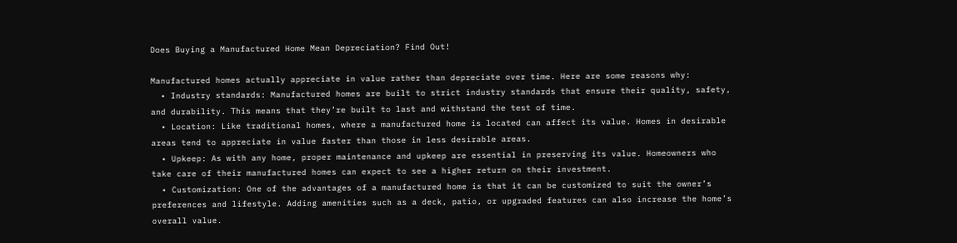Does Buying a Manufactured Home Mean Depreciation? Find Out!

Manufactured homes actually appreciate in value rather than depreciate over time. Here are some reasons why:
  • Industry standards: Manufactured homes are built to strict industry standards that ensure their quality, safety, and durability. This means that they’re built to last and withstand the test of time.
  • Location: Like traditional homes, where a manufactured home is located can affect its value. Homes in desirable areas tend to appreciate in value faster than those in less desirable areas.
  • Upkeep: As with any home, proper maintenance and upkeep are essential in preserving its value. Homeowners who take care of their manufactured homes can expect to see a higher return on their investment.
  • Customization: One of the advantages of a manufactured home is that it can be customized to suit the owner’s preferences and lifestyle. Adding amenities such as a deck, patio, or upgraded features can also increase the home’s overall value.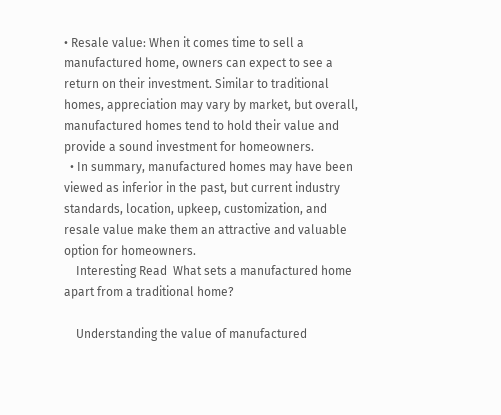• Resale value: When it comes time to sell a manufactured home, owners can expect to see a return on their investment. Similar to traditional homes, appreciation may vary by market, but overall, manufactured homes tend to hold their value and provide a sound investment for homeowners.
  • In summary, manufactured homes may have been viewed as inferior in the past, but current industry standards, location, upkeep, customization, and resale value make them an attractive and valuable option for homeowners.
    Interesting Read  What sets a manufactured home apart from a traditional home?

    Understanding the value of manufactured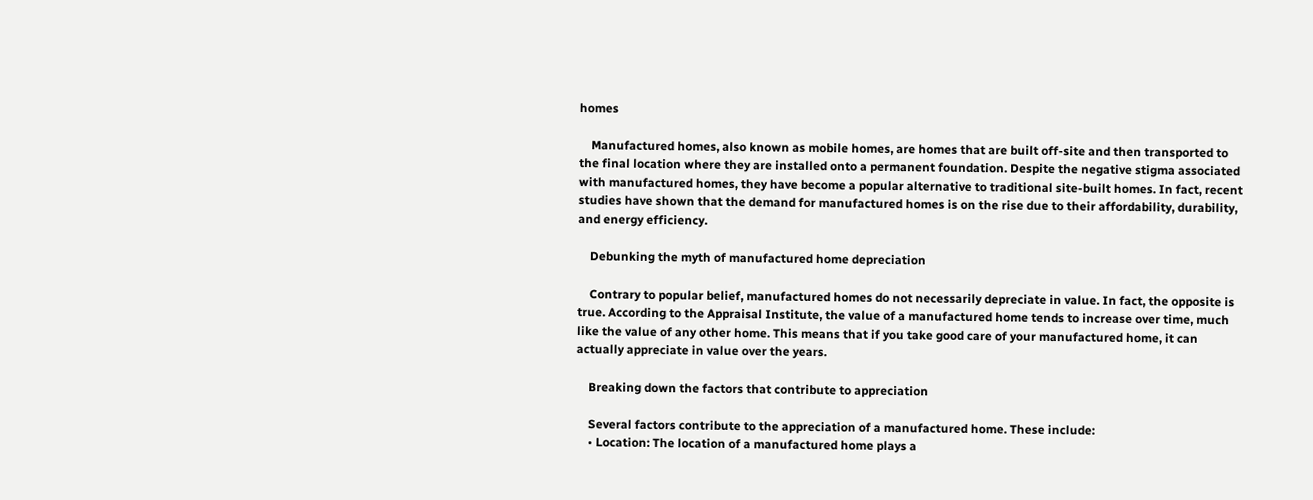homes

    Manufactured homes, also known as mobile homes, are homes that are built off-site and then transported to the final location where they are installed onto a permanent foundation. Despite the negative stigma associated with manufactured homes, they have become a popular alternative to traditional site-built homes. In fact, recent studies have shown that the demand for manufactured homes is on the rise due to their affordability, durability, and energy efficiency.

    Debunking the myth of manufactured home depreciation

    Contrary to popular belief, manufactured homes do not necessarily depreciate in value. In fact, the opposite is true. According to the Appraisal Institute, the value of a manufactured home tends to increase over time, much like the value of any other home. This means that if you take good care of your manufactured home, it can actually appreciate in value over the years.

    Breaking down the factors that contribute to appreciation

    Several factors contribute to the appreciation of a manufactured home. These include:
    • Location: The location of a manufactured home plays a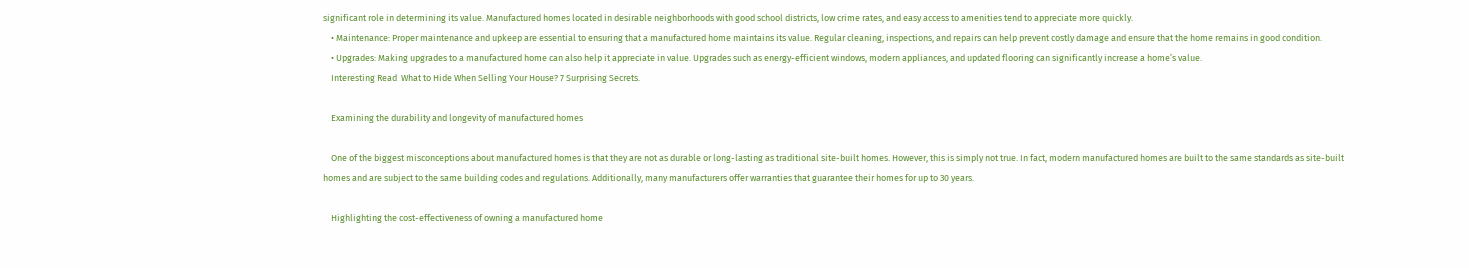significant role in determining its value. Manufactured homes located in desirable neighborhoods with good school districts, low crime rates, and easy access to amenities tend to appreciate more quickly.
    • Maintenance: Proper maintenance and upkeep are essential to ensuring that a manufactured home maintains its value. Regular cleaning, inspections, and repairs can help prevent costly damage and ensure that the home remains in good condition.
    • Upgrades: Making upgrades to a manufactured home can also help it appreciate in value. Upgrades such as energy-efficient windows, modern appliances, and updated flooring can significantly increase a home’s value.
    Interesting Read  What to Hide When Selling Your House? 7 Surprising Secrets.

    Examining the durability and longevity of manufactured homes

    One of the biggest misconceptions about manufactured homes is that they are not as durable or long-lasting as traditional site-built homes. However, this is simply not true. In fact, modern manufactured homes are built to the same standards as site-built homes and are subject to the same building codes and regulations. Additionally, many manufacturers offer warranties that guarantee their homes for up to 30 years.

    Highlighting the cost-effectiveness of owning a manufactured home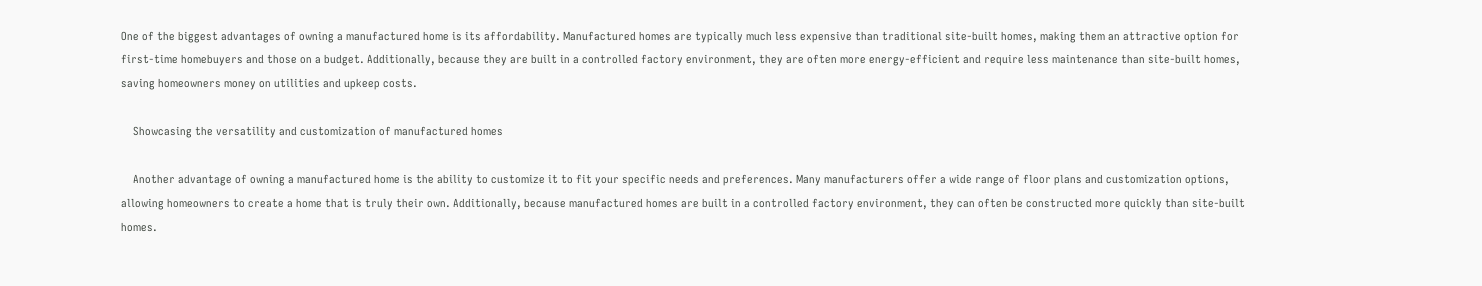One of the biggest advantages of owning a manufactured home is its affordability. Manufactured homes are typically much less expensive than traditional site-built homes, making them an attractive option for first-time homebuyers and those on a budget. Additionally, because they are built in a controlled factory environment, they are often more energy-efficient and require less maintenance than site-built homes, saving homeowners money on utilities and upkeep costs.

    Showcasing the versatility and customization of manufactured homes

    Another advantage of owning a manufactured home is the ability to customize it to fit your specific needs and preferences. Many manufacturers offer a wide range of floor plans and customization options, allowing homeowners to create a home that is truly their own. Additionally, because manufactured homes are built in a controlled factory environment, they can often be constructed more quickly than site-built homes.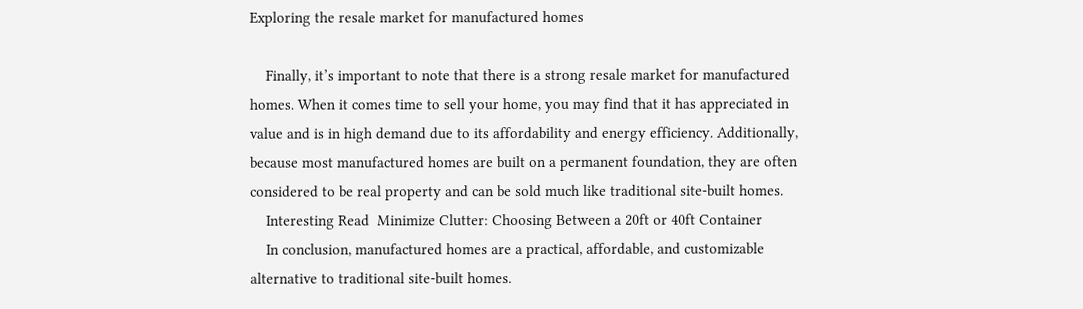Exploring the resale market for manufactured homes

    Finally, it’s important to note that there is a strong resale market for manufactured homes. When it comes time to sell your home, you may find that it has appreciated in value and is in high demand due to its affordability and energy efficiency. Additionally, because most manufactured homes are built on a permanent foundation, they are often considered to be real property and can be sold much like traditional site-built homes.
    Interesting Read  Minimize Clutter: Choosing Between a 20ft or 40ft Container
    In conclusion, manufactured homes are a practical, affordable, and customizable alternative to traditional site-built homes.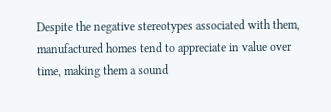Despite the negative stereotypes associated with them, manufactured homes tend to appreciate in value over time, making them a sound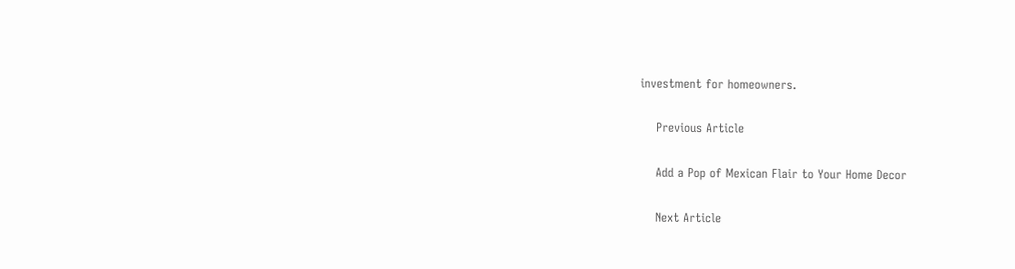investment for homeowners.

    Previous Article

    Add a Pop of Mexican Flair to Your Home Decor

    Next Article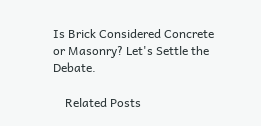Is Brick Considered Concrete or Masonry? Let's Settle the Debate.

    Related Posts